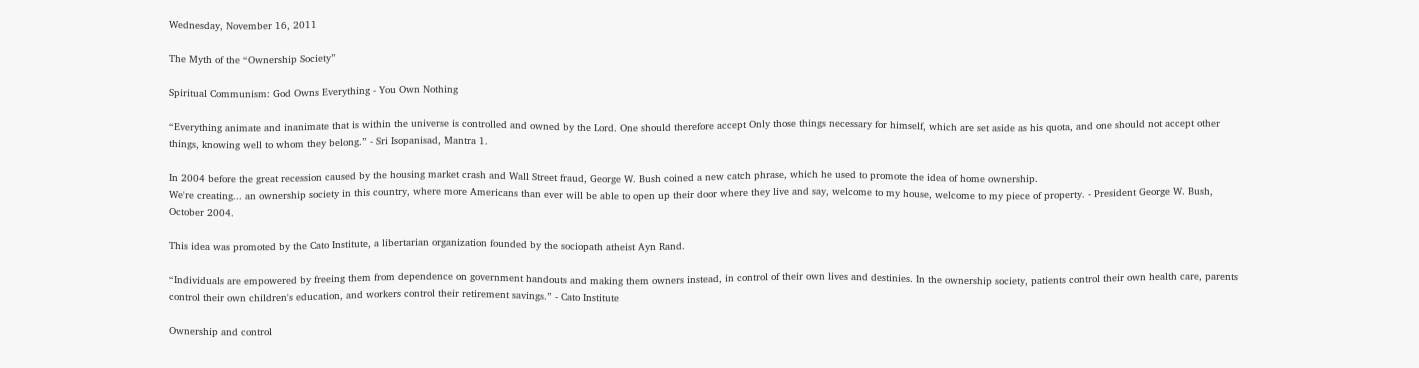Wednesday, November 16, 2011

The Myth of the “Ownership Society”

Spiritual Communism: God Owns Everything - You Own Nothing

“Everything animate and inanimate that is within the universe is controlled and owned by the Lord. One should therefore accept Only those things necessary for himself, which are set aside as his quota, and one should not accept other things, knowing well to whom they belong.” - Sri Isopanisad, Mantra 1.

In 2004 before the great recession caused by the housing market crash and Wall Street fraud, George W. Bush coined a new catch phrase, which he used to promote the idea of home ownership.
We're creating... an ownership society in this country, where more Americans than ever will be able to open up their door where they live and say, welcome to my house, welcome to my piece of property. - President George W. Bush, October 2004.

This idea was promoted by the Cato Institute, a libertarian organization founded by the sociopath atheist Ayn Rand.

“Individuals are empowered by freeing them from dependence on government handouts and making them owners instead, in control of their own lives and destinies. In the ownership society, patients control their own health care, parents control their own children's education, and workers control their retirement savings.” - Cato Institute

Ownership and control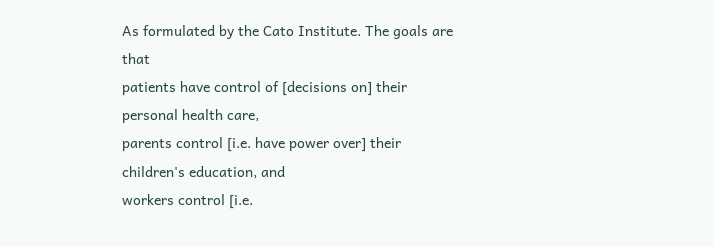As formulated by the Cato Institute. The goals are that
patients have control of [decisions on] their personal health care,
parents control [i.e. have power over] their children's education, and
workers control [i.e.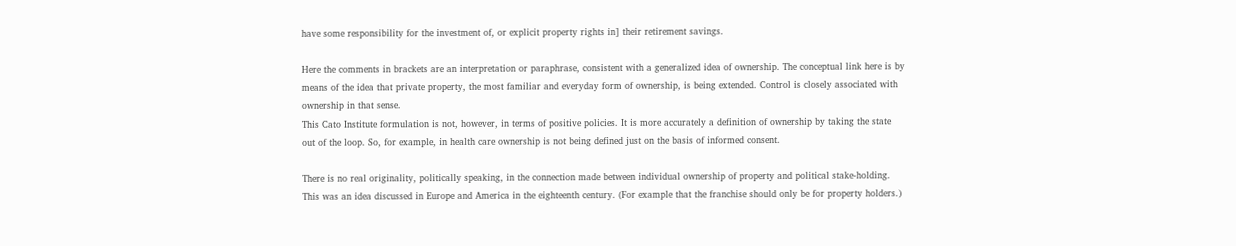have some responsibility for the investment of, or explicit property rights in] their retirement savings.

Here the comments in brackets are an interpretation or paraphrase, consistent with a generalized idea of ownership. The conceptual link here is by means of the idea that private property, the most familiar and everyday form of ownership, is being extended. Control is closely associated with ownership in that sense.
This Cato Institute formulation is not, however, in terms of positive policies. It is more accurately a definition of ownership by taking the state out of the loop. So, for example, in health care ownership is not being defined just on the basis of informed consent.

There is no real originality, politically speaking, in the connection made between individual ownership of property and political stake-holding. This was an idea discussed in Europe and America in the eighteenth century. (For example that the franchise should only be for property holders.)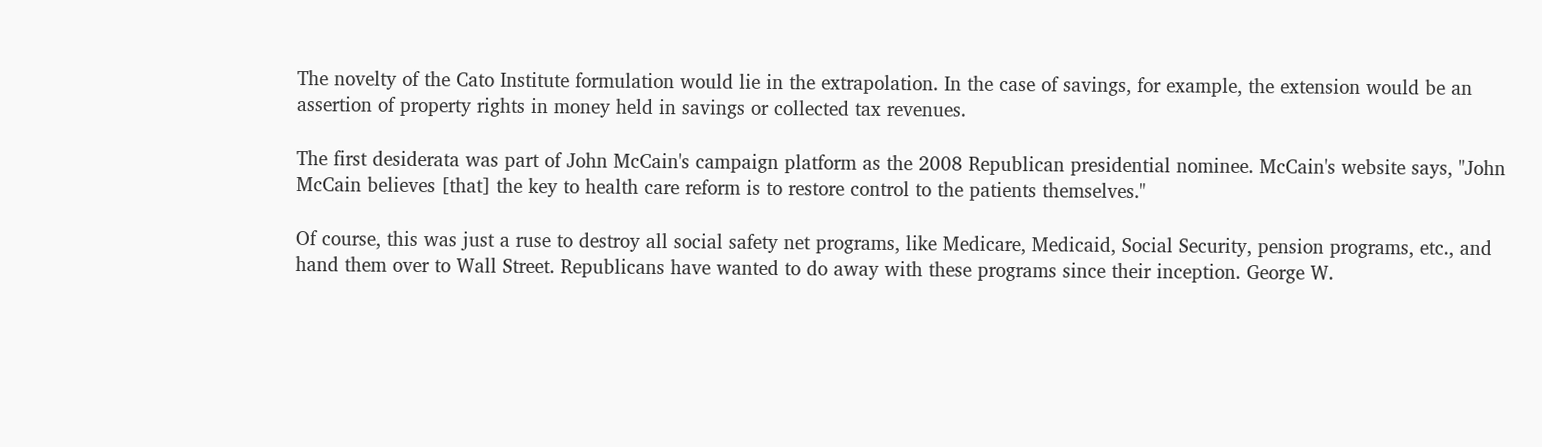The novelty of the Cato Institute formulation would lie in the extrapolation. In the case of savings, for example, the extension would be an assertion of property rights in money held in savings or collected tax revenues.

The first desiderata was part of John McCain's campaign platform as the 2008 Republican presidential nominee. McCain's website says, "John McCain believes [that] the key to health care reform is to restore control to the patients themselves."

Of course, this was just a ruse to destroy all social safety net programs, like Medicare, Medicaid, Social Security, pension programs, etc., and hand them over to Wall Street. Republicans have wanted to do away with these programs since their inception. George W.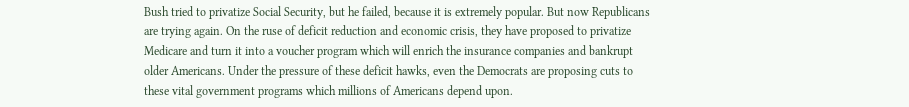Bush tried to privatize Social Security, but he failed, because it is extremely popular. But now Republicans are trying again. On the ruse of deficit reduction and economic crisis, they have proposed to privatize Medicare and turn it into a voucher program which will enrich the insurance companies and bankrupt older Americans. Under the pressure of these deficit hawks, even the Democrats are proposing cuts to these vital government programs which millions of Americans depend upon.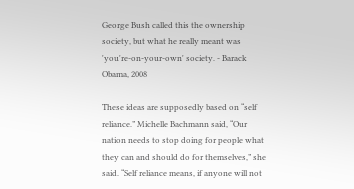George Bush called this the ownership society, but what he really meant was 'you're-on-your-own' society. - Barack Obama, 2008

These ideas are supposedly based on “self reliance.” Michelle Bachmann said, “Our nation needs to stop doing for people what they can and should do for themselves,” she said. “Self reliance means, if anyone will not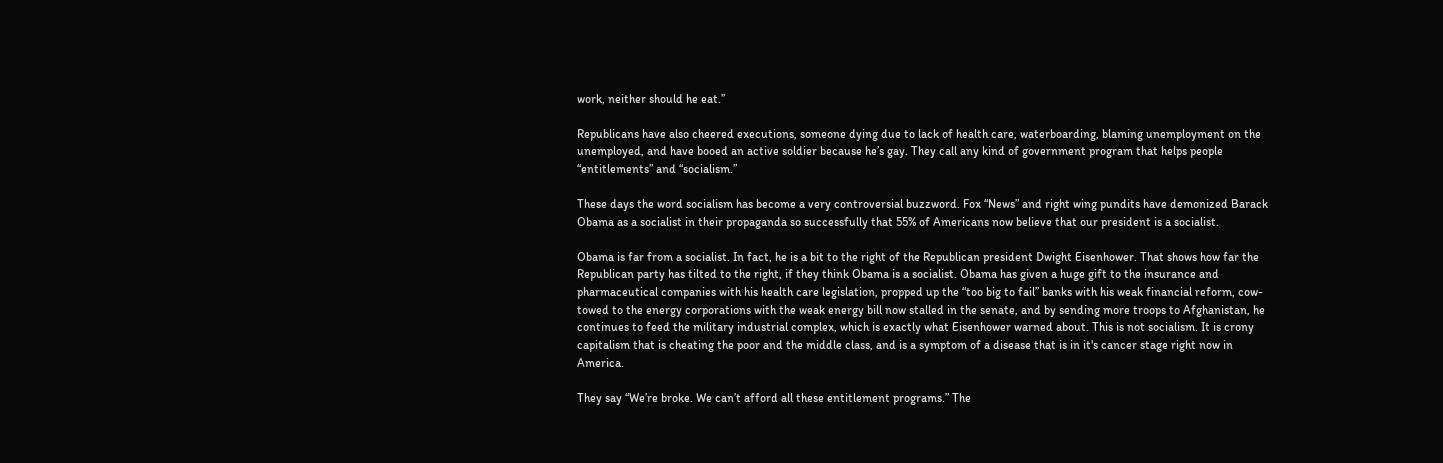work, neither should he eat.”

Republicans have also cheered executions, someone dying due to lack of health care, waterboarding, blaming unemployment on the unemployed, and have booed an active soldier because he’s gay. They call any kind of government program that helps people “entitlements” and “socialism.”

These days the word socialism has become a very controversial buzzword. Fox “News” and right wing pundits have demonized Barack Obama as a socialist in their propaganda so successfully that 55% of Americans now believe that our president is a socialist.

Obama is far from a socialist. In fact, he is a bit to the right of the Republican president Dwight Eisenhower. That shows how far the Republican party has tilted to the right, if they think Obama is a socialist. Obama has given a huge gift to the insurance and pharmaceutical companies with his health care legislation, propped up the “too big to fail” banks with his weak financial reform, cow-towed to the energy corporations with the weak energy bill now stalled in the senate, and by sending more troops to Afghanistan, he continues to feed the military industrial complex, which is exactly what Eisenhower warned about. This is not socialism. It is crony capitalism that is cheating the poor and the middle class, and is a symptom of a disease that is in it's cancer stage right now in America.

They say “We’re broke. We can’t afford all these entitlement programs.” The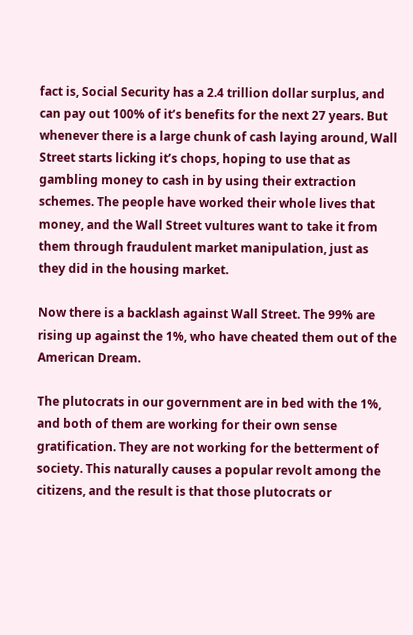fact is, Social Security has a 2.4 trillion dollar surplus, and can pay out 100% of it’s benefits for the next 27 years. But whenever there is a large chunk of cash laying around, Wall Street starts licking it’s chops, hoping to use that as gambling money to cash in by using their extraction schemes. The people have worked their whole lives that money, and the Wall Street vultures want to take it from them through fraudulent market manipulation, just as they did in the housing market.

Now there is a backlash against Wall Street. The 99% are rising up against the 1%, who have cheated them out of the American Dream.

The plutocrats in our government are in bed with the 1%, and both of them are working for their own sense gratification. They are not working for the betterment of society. This naturally causes a popular revolt among the citizens, and the result is that those plutocrats or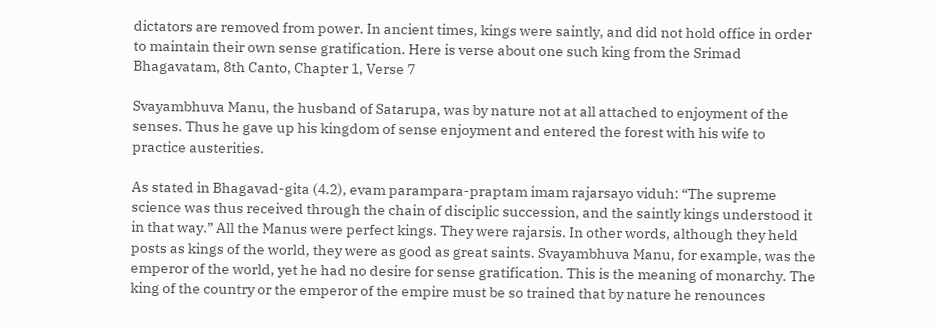dictators are removed from power. In ancient times, kings were saintly, and did not hold office in order to maintain their own sense gratification. Here is verse about one such king from the Srimad Bhagavatam, 8th Canto, Chapter 1, Verse 7

Svayambhuva Manu, the husband of Satarupa, was by nature not at all attached to enjoyment of the senses. Thus he gave up his kingdom of sense enjoyment and entered the forest with his wife to practice austerities.

As stated in Bhagavad-gita (4.2), evam parampara-praptam imam rajarsayo viduh: “The supreme science was thus received through the chain of disciplic succession, and the saintly kings understood it in that way.” All the Manus were perfect kings. They were rajarsis. In other words, although they held posts as kings of the world, they were as good as great saints. Svayambhuva Manu, for example, was the emperor of the world, yet he had no desire for sense gratification. This is the meaning of monarchy. The king of the country or the emperor of the empire must be so trained that by nature he renounces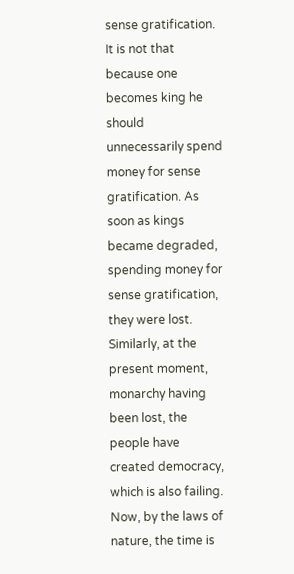sense gratification. It is not that because one becomes king he should unnecessarily spend money for sense gratification. As soon as kings became degraded, spending money for sense gratification, they were lost. Similarly, at the present moment, monarchy having been lost, the people have created democracy, which is also failing. Now, by the laws of nature, the time is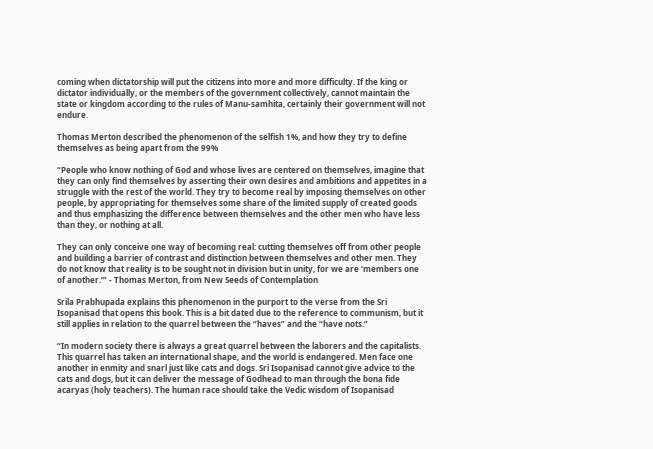coming when dictatorship will put the citizens into more and more difficulty. If the king or dictator individually, or the members of the government collectively, cannot maintain the state or kingdom according to the rules of Manu-samhita, certainly their government will not endure.

Thomas Merton described the phenomenon of the selfish 1%, and how they try to define themselves as being apart from the 99%

“People who know nothing of God and whose lives are centered on themselves, imagine that they can only find themselves by asserting their own desires and ambitions and appetites in a struggle with the rest of the world. They try to become real by imposing themselves on other people, by appropriating for themselves some share of the limited supply of created goods and thus emphasizing the difference between themselves and the other men who have less than they, or nothing at all.

They can only conceive one way of becoming real: cutting themselves off from other people and building a barrier of contrast and distinction between themselves and other men. They do not know that reality is to be sought not in division but in unity, for we are ‘members one of another.’” - Thomas Merton, from New Seeds of Contemplation

Srila Prabhupada explains this phenomenon in the purport to the verse from the Sri Isopanisad that opens this book. This is a bit dated due to the reference to communism, but it still applies in relation to the quarrel between the “haves” and the “have nots.”

“In modern society there is always a great quarrel between the laborers and the capitalists. This quarrel has taken an international shape, and the world is endangered. Men face one another in enmity and snarl just like cats and dogs. Sri Isopanisad cannot give advice to the cats and dogs, but it can deliver the message of Godhead to man through the bona fide acaryas (holy teachers). The human race should take the Vedic wisdom of Isopanisad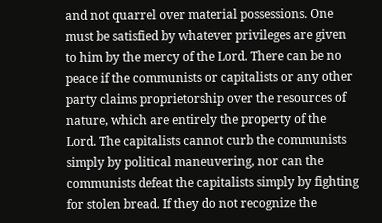and not quarrel over material possessions. One must be satisfied by whatever privileges are given to him by the mercy of the Lord. There can be no peace if the communists or capitalists or any other party claims proprietorship over the resources of nature, which are entirely the property of the Lord. The capitalists cannot curb the communists simply by political maneuvering, nor can the communists defeat the capitalists simply by fighting for stolen bread. If they do not recognize the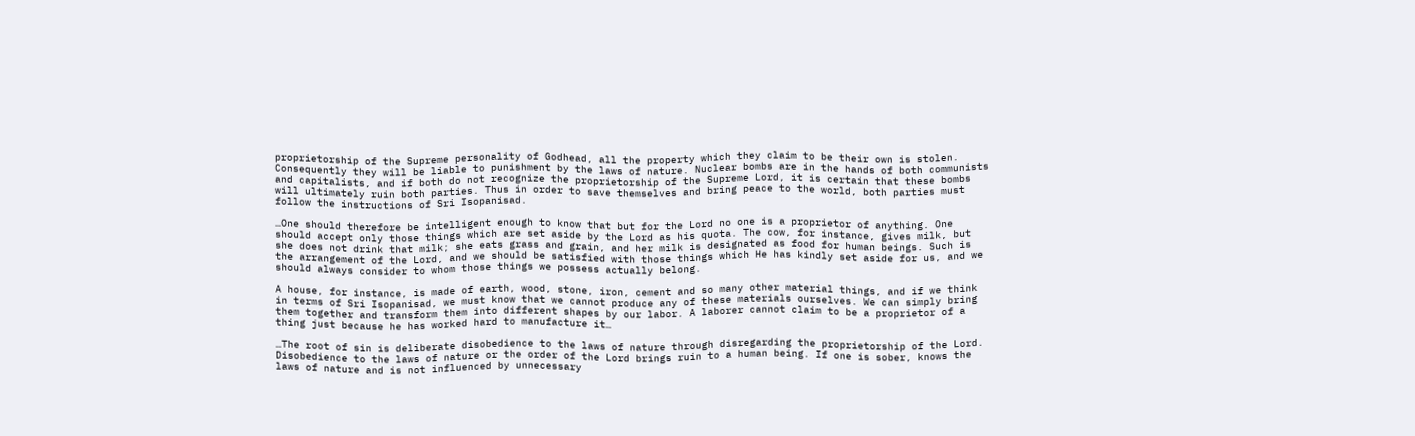proprietorship of the Supreme personality of Godhead, all the property which they claim to be their own is stolen. Consequently they will be liable to punishment by the laws of nature. Nuclear bombs are in the hands of both communists and capitalists, and if both do not recognize the proprietorship of the Supreme Lord, it is certain that these bombs will ultimately ruin both parties. Thus in order to save themselves and bring peace to the world, both parties must follow the instructions of Sri Isopanisad.

…One should therefore be intelligent enough to know that but for the Lord no one is a proprietor of anything. One should accept only those things which are set aside by the Lord as his quota. The cow, for instance, gives milk, but she does not drink that milk; she eats grass and grain, and her milk is designated as food for human beings. Such is the arrangement of the Lord, and we should be satisfied with those things which He has kindly set aside for us, and we should always consider to whom those things we possess actually belong.

A house, for instance, is made of earth, wood, stone, iron, cement and so many other material things, and if we think in terms of Sri Isopanisad, we must know that we cannot produce any of these materials ourselves. We can simply bring them together and transform them into different shapes by our labor. A laborer cannot claim to be a proprietor of a thing just because he has worked hard to manufacture it…

…The root of sin is deliberate disobedience to the laws of nature through disregarding the proprietorship of the Lord. Disobedience to the laws of nature or the order of the Lord brings ruin to a human being. If one is sober, knows the laws of nature and is not influenced by unnecessary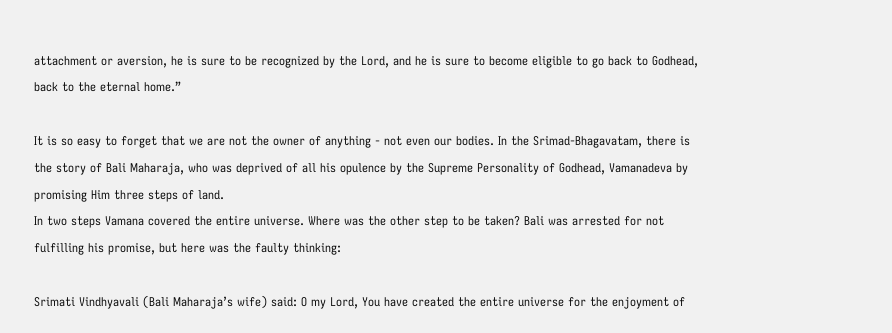attachment or aversion, he is sure to be recognized by the Lord, and he is sure to become eligible to go back to Godhead, back to the eternal home.”

It is so easy to forget that we are not the owner of anything - not even our bodies. In the Srimad-Bhagavatam, there is the story of Bali Maharaja, who was deprived of all his opulence by the Supreme Personality of Godhead, Vamanadeva by promising Him three steps of land.
In two steps Vamana covered the entire universe. Where was the other step to be taken? Bali was arrested for not fulfilling his promise, but here was the faulty thinking:

Srimati Vindhyavali (Bali Maharaja’s wife) said: O my Lord, You have created the entire universe for the enjoyment of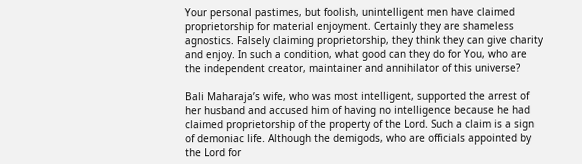Your personal pastimes, but foolish, unintelligent men have claimed proprietorship for material enjoyment. Certainly they are shameless agnostics. Falsely claiming proprietorship, they think they can give charity and enjoy. In such a condition, what good can they do for You, who are the independent creator, maintainer and annihilator of this universe?

Bali Maharaja’s wife, who was most intelligent, supported the arrest of her husband and accused him of having no intelligence because he had claimed proprietorship of the property of the Lord. Such a claim is a sign of demoniac life. Although the demigods, who are officials appointed by the Lord for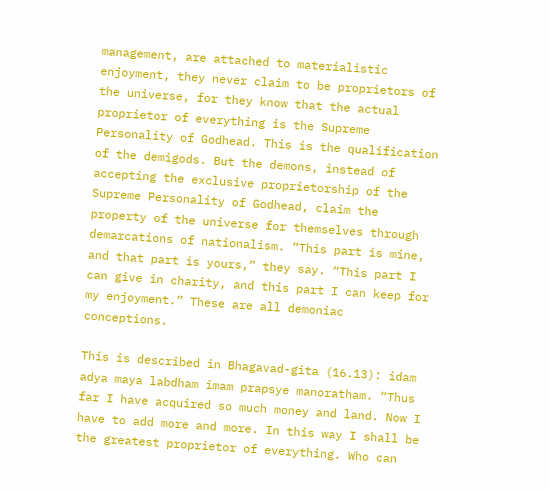management, are attached to materialistic enjoyment, they never claim to be proprietors of the universe, for they know that the actual proprietor of everything is the Supreme Personality of Godhead. This is the qualification of the demigods. But the demons, instead of accepting the exclusive proprietorship of the Supreme Personality of Godhead, claim the property of the universe for themselves through demarcations of nationalism. “This part is mine, and that part is yours,” they say. “This part I can give in charity, and this part I can keep for my enjoyment.” These are all demoniac conceptions.

This is described in Bhagavad-gita (16.13): idam adya maya labdham imam prapsye manoratham. “Thus far I have acquired so much money and land. Now I have to add more and more. In this way I shall be the greatest proprietor of everything. Who can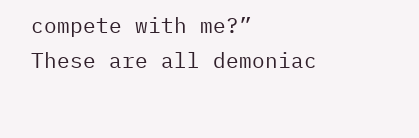compete with me?” These are all demoniac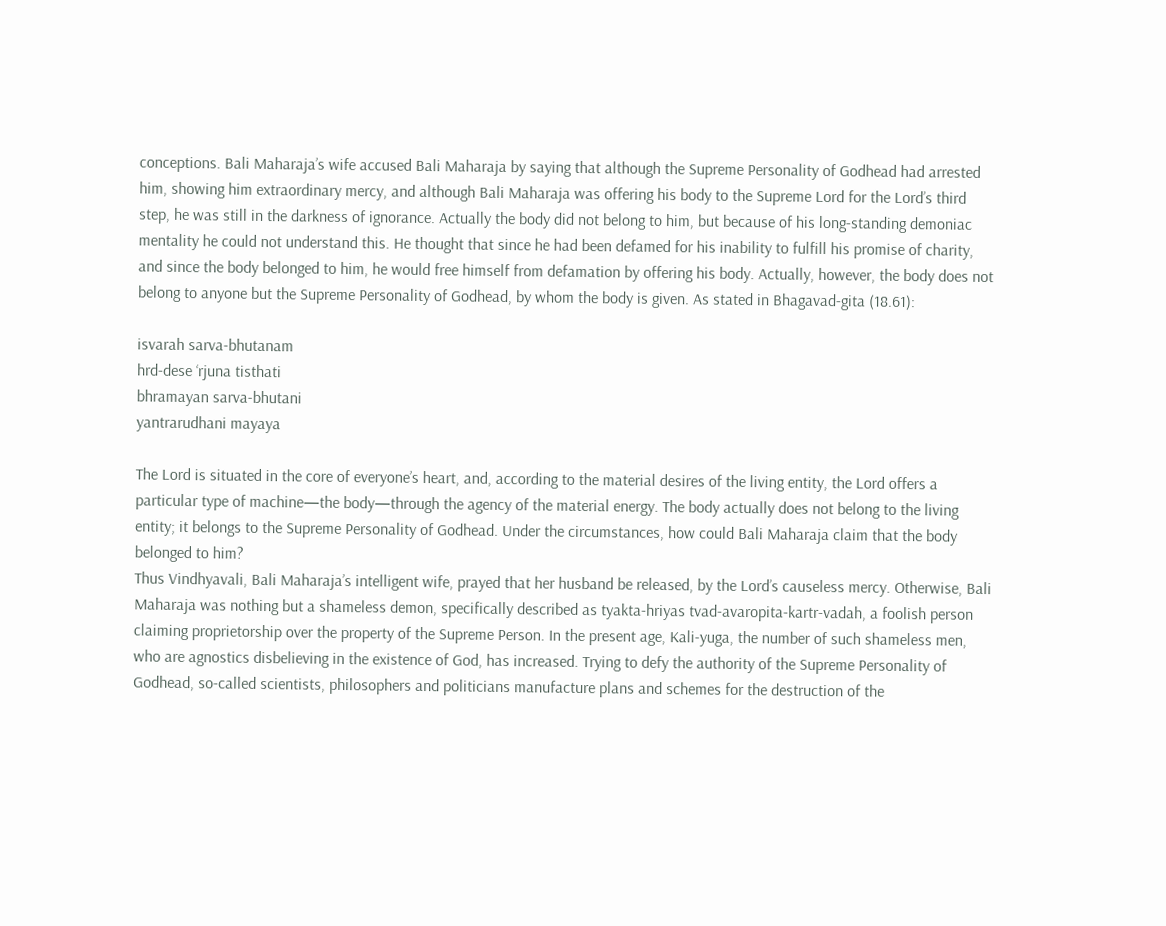conceptions. Bali Maharaja’s wife accused Bali Maharaja by saying that although the Supreme Personality of Godhead had arrested him, showing him extraordinary mercy, and although Bali Maharaja was offering his body to the Supreme Lord for the Lord’s third step, he was still in the darkness of ignorance. Actually the body did not belong to him, but because of his long-standing demoniac mentality he could not understand this. He thought that since he had been defamed for his inability to fulfill his promise of charity, and since the body belonged to him, he would free himself from defamation by offering his body. Actually, however, the body does not belong to anyone but the Supreme Personality of Godhead, by whom the body is given. As stated in Bhagavad-gita (18.61):

isvarah sarva-bhutanam
hrd-dese ‘rjuna tisthati
bhramayan sarva-bhutani
yantrarudhani mayaya

The Lord is situated in the core of everyone’s heart, and, according to the material desires of the living entity, the Lord offers a particular type of machine—the body—through the agency of the material energy. The body actually does not belong to the living entity; it belongs to the Supreme Personality of Godhead. Under the circumstances, how could Bali Maharaja claim that the body belonged to him?
Thus Vindhyavali, Bali Maharaja’s intelligent wife, prayed that her husband be released, by the Lord’s causeless mercy. Otherwise, Bali Maharaja was nothing but a shameless demon, specifically described as tyakta-hriyas tvad-avaropita-kartr-vadah, a foolish person claiming proprietorship over the property of the Supreme Person. In the present age, Kali-yuga, the number of such shameless men, who are agnostics disbelieving in the existence of God, has increased. Trying to defy the authority of the Supreme Personality of Godhead, so-called scientists, philosophers and politicians manufacture plans and schemes for the destruction of the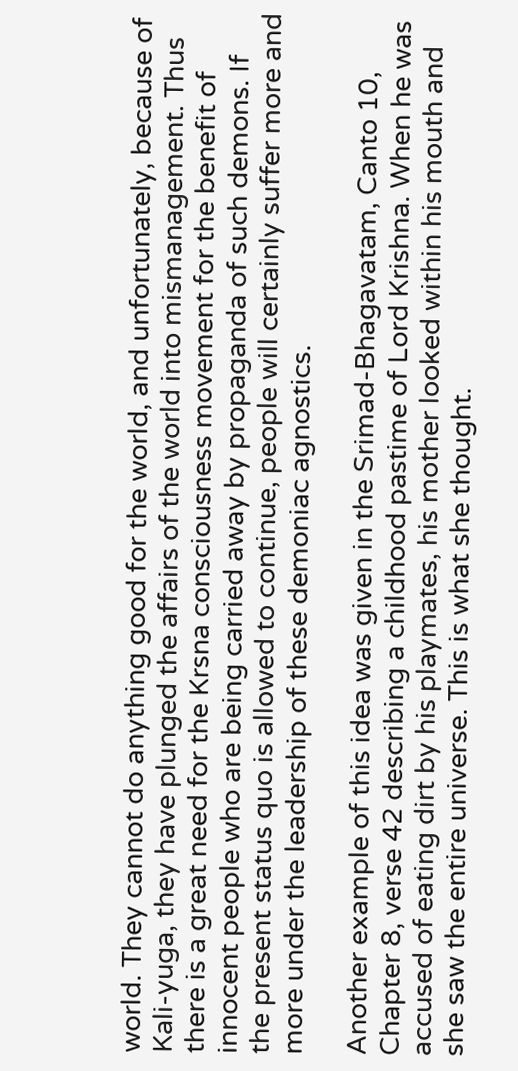world. They cannot do anything good for the world, and unfortunately, because of Kali-yuga, they have plunged the affairs of the world into mismanagement. Thus there is a great need for the Krsna consciousness movement for the benefit of innocent people who are being carried away by propaganda of such demons. If the present status quo is allowed to continue, people will certainly suffer more and more under the leadership of these demoniac agnostics.

Another example of this idea was given in the Srimad-Bhagavatam, Canto 10, Chapter 8, verse 42 describing a childhood pastime of Lord Krishna. When he was accused of eating dirt by his playmates, his mother looked within his mouth and she saw the entire universe. This is what she thought.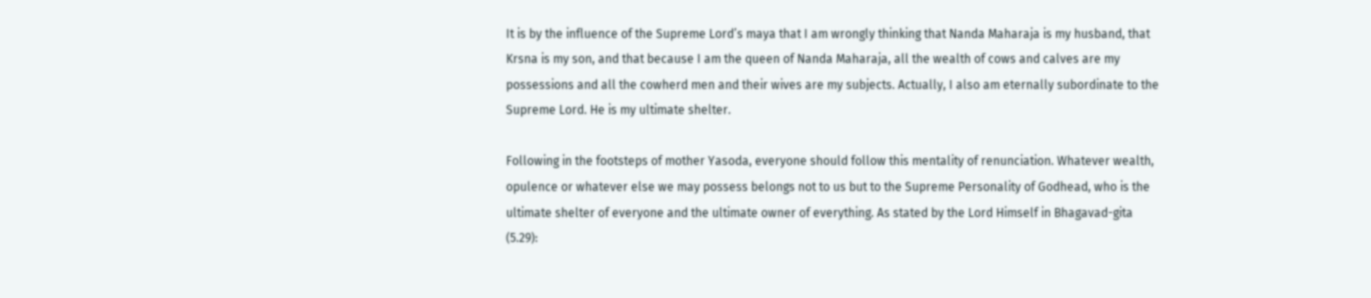It is by the influence of the Supreme Lord’s maya that I am wrongly thinking that Nanda Maharaja is my husband, that Krsna is my son, and that because I am the queen of Nanda Maharaja, all the wealth of cows and calves are my possessions and all the cowherd men and their wives are my subjects. Actually, I also am eternally subordinate to the Supreme Lord. He is my ultimate shelter.

Following in the footsteps of mother Yasoda, everyone should follow this mentality of renunciation. Whatever wealth, opulence or whatever else we may possess belongs not to us but to the Supreme Personality of Godhead, who is the ultimate shelter of everyone and the ultimate owner of everything. As stated by the Lord Himself in Bhagavad-gita (5.29):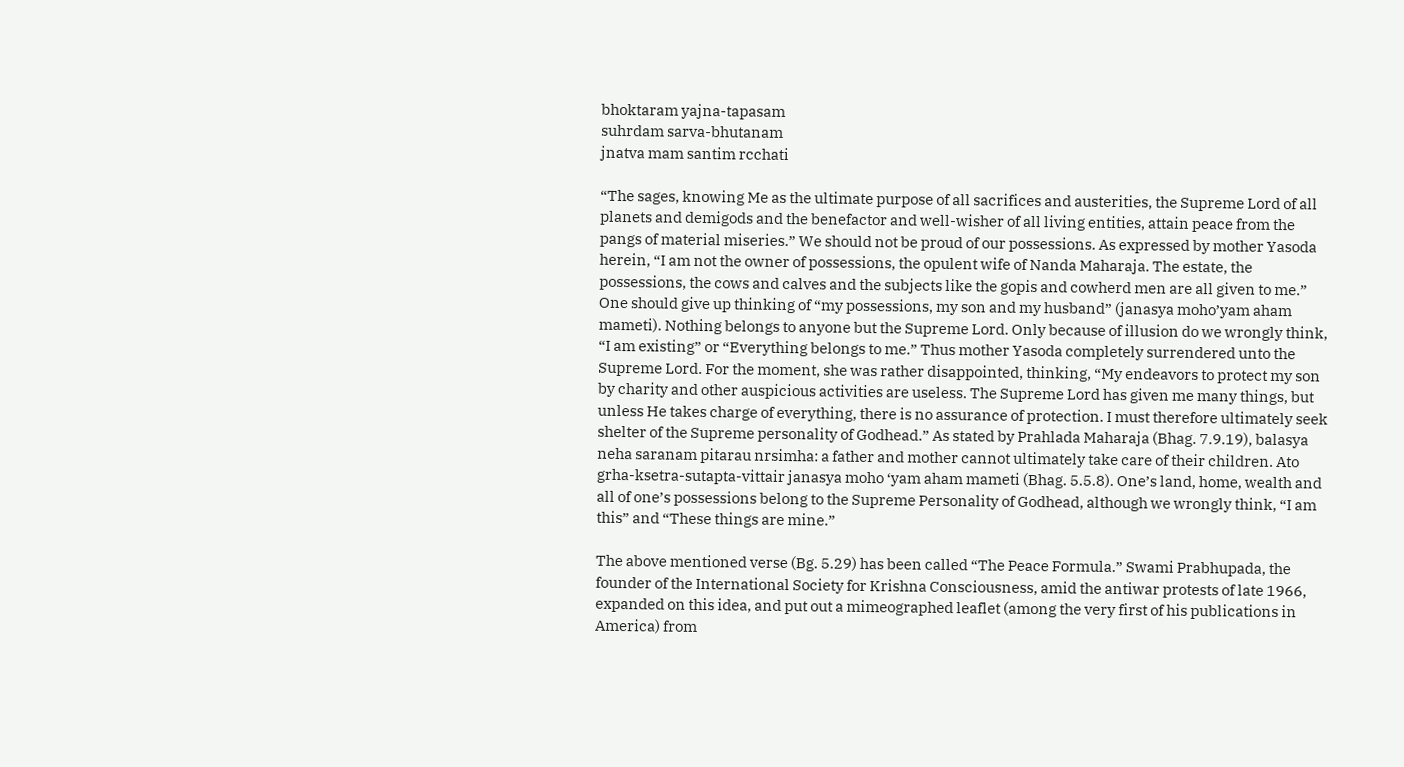bhoktaram yajna-tapasam
suhrdam sarva-bhutanam
jnatva mam santim rcchati

“The sages, knowing Me as the ultimate purpose of all sacrifices and austerities, the Supreme Lord of all planets and demigods and the benefactor and well-wisher of all living entities, attain peace from the pangs of material miseries.” We should not be proud of our possessions. As expressed by mother Yasoda herein, “I am not the owner of possessions, the opulent wife of Nanda Maharaja. The estate, the possessions, the cows and calves and the subjects like the gopis and cowherd men are all given to me.” One should give up thinking of “my possessions, my son and my husband” (janasya moho’yam aham mameti). Nothing belongs to anyone but the Supreme Lord. Only because of illusion do we wrongly think, “I am existing” or “Everything belongs to me.” Thus mother Yasoda completely surrendered unto the Supreme Lord. For the moment, she was rather disappointed, thinking, “My endeavors to protect my son by charity and other auspicious activities are useless. The Supreme Lord has given me many things, but unless He takes charge of everything, there is no assurance of protection. I must therefore ultimately seek shelter of the Supreme personality of Godhead.” As stated by Prahlada Maharaja (Bhag. 7.9.19), balasya neha saranam pitarau nrsimha: a father and mother cannot ultimately take care of their children. Ato grha-ksetra-sutapta-vittair janasya moho ‘yam aham mameti (Bhag. 5.5.8). One’s land, home, wealth and all of one’s possessions belong to the Supreme Personality of Godhead, although we wrongly think, “I am this” and “These things are mine.”

The above mentioned verse (Bg. 5.29) has been called “The Peace Formula.” Swami Prabhupada, the founder of the International Society for Krishna Consciousness, amid the antiwar protests of late 1966, expanded on this idea, and put out a mimeographed leaflet (among the very first of his publications in America) from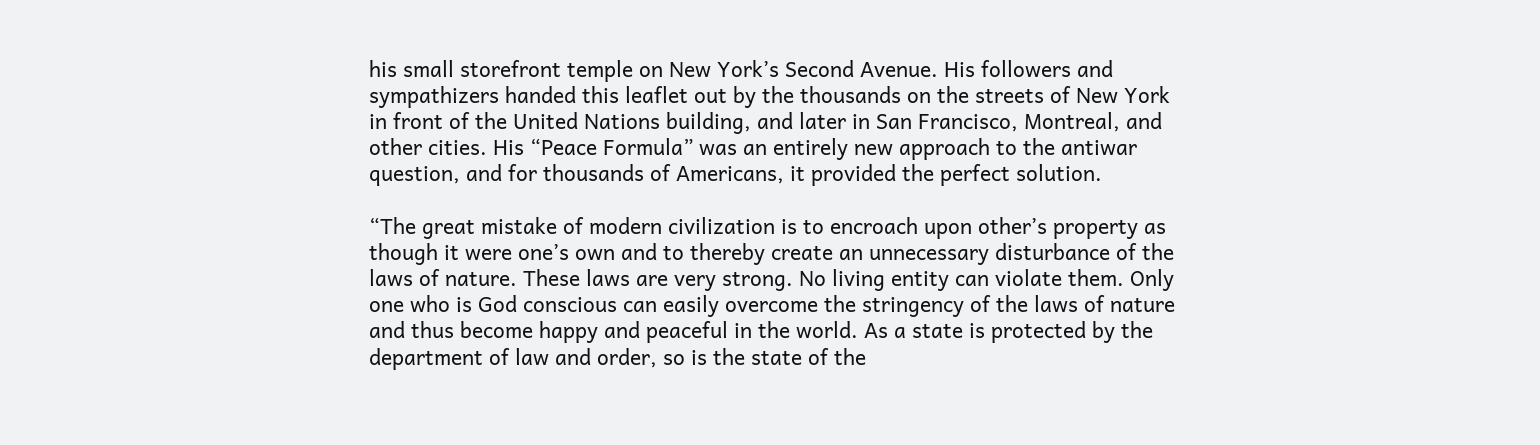his small storefront temple on New York’s Second Avenue. His followers and sympathizers handed this leaflet out by the thousands on the streets of New York in front of the United Nations building, and later in San Francisco, Montreal, and other cities. His “Peace Formula” was an entirely new approach to the antiwar question, and for thousands of Americans, it provided the perfect solution.

“The great mistake of modern civilization is to encroach upon other’s property as though it were one’s own and to thereby create an unnecessary disturbance of the laws of nature. These laws are very strong. No living entity can violate them. Only one who is God conscious can easily overcome the stringency of the laws of nature and thus become happy and peaceful in the world. As a state is protected by the department of law and order, so is the state of the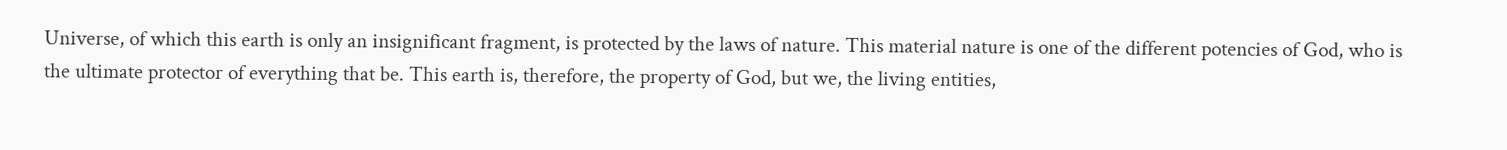Universe, of which this earth is only an insignificant fragment, is protected by the laws of nature. This material nature is one of the different potencies of God, who is the ultimate protector of everything that be. This earth is, therefore, the property of God, but we, the living entities,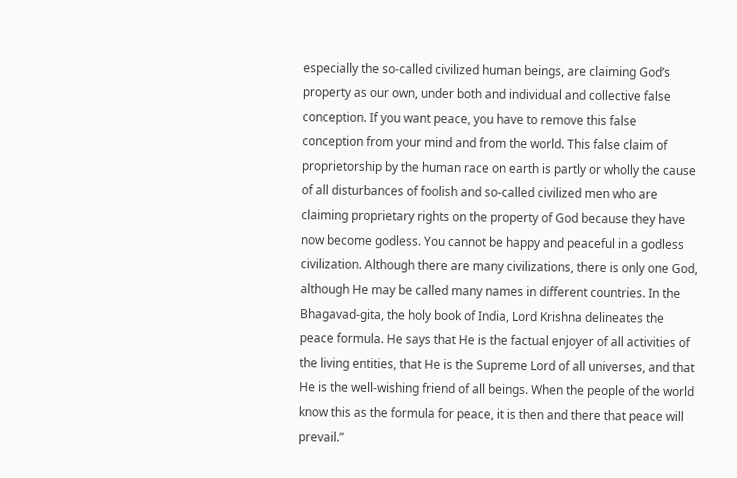especially the so-called civilized human beings, are claiming God’s property as our own, under both and individual and collective false conception. If you want peace, you have to remove this false conception from your mind and from the world. This false claim of proprietorship by the human race on earth is partly or wholly the cause of all disturbances of foolish and so-called civilized men who are claiming proprietary rights on the property of God because they have now become godless. You cannot be happy and peaceful in a godless civilization. Although there are many civilizations, there is only one God, although He may be called many names in different countries. In the Bhagavad-gita, the holy book of India, Lord Krishna delineates the peace formula. He says that He is the factual enjoyer of all activities of the living entities, that He is the Supreme Lord of all universes, and that He is the well-wishing friend of all beings. When the people of the world know this as the formula for peace, it is then and there that peace will prevail.”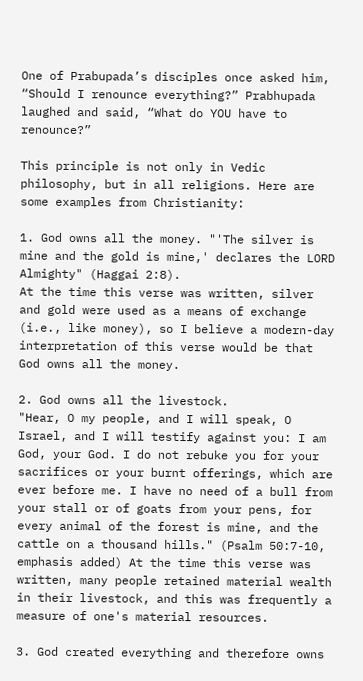One of Prabupada’s disciples once asked him, “Should I renounce everything?” Prabhupada laughed and said, “What do YOU have to renounce?”

This principle is not only in Vedic philosophy, but in all religions. Here are some examples from Christianity:

1. God owns all the money. "'The silver is mine and the gold is mine,' declares the LORD Almighty" (Haggai 2:8).
At the time this verse was written, silver and gold were used as a means of exchange (i.e., like money), so I believe a modern-day interpretation of this verse would be that God owns all the money.

2. God owns all the livestock.
"Hear, O my people, and I will speak, O Israel, and I will testify against you: I am God, your God. I do not rebuke you for your sacrifices or your burnt offerings, which are ever before me. I have no need of a bull from your stall or of goats from your pens, for every animal of the forest is mine, and the cattle on a thousand hills." (Psalm 50:7-10, emphasis added) At the time this verse was written, many people retained material wealth in their livestock, and this was frequently a measure of one's material resources.

3. God created everything and therefore owns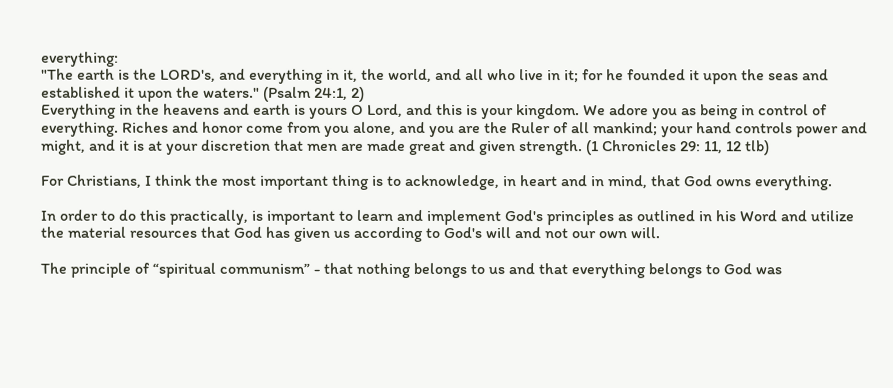everything:
"The earth is the LORD's, and everything in it, the world, and all who live in it; for he founded it upon the seas and established it upon the waters." (Psalm 24:1, 2)
Everything in the heavens and earth is yours O Lord, and this is your kingdom. We adore you as being in control of everything. Riches and honor come from you alone, and you are the Ruler of all mankind; your hand controls power and might, and it is at your discretion that men are made great and given strength. (1 Chronicles 29: 11, 12 tlb)

For Christians, I think the most important thing is to acknowledge, in heart and in mind, that God owns everything.

In order to do this practically, is important to learn and implement God's principles as outlined in his Word and utilize the material resources that God has given us according to God's will and not our own will.

The principle of “spiritual communism” - that nothing belongs to us and that everything belongs to God was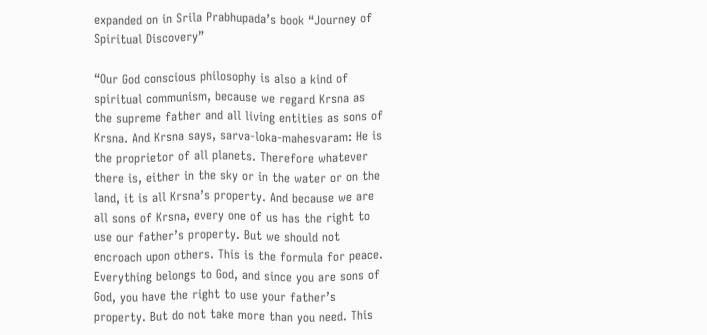expanded on in Srila Prabhupada’s book “Journey of Spiritual Discovery”

“Our God conscious philosophy is also a kind of spiritual communism, because we regard Krsna as the supreme father and all living entities as sons of Krsna. And Krsna says, sarva-loka-mahesvaram: He is the proprietor of all planets. Therefore whatever there is, either in the sky or in the water or on the land, it is all Krsna’s property. And because we are all sons of Krsna, every one of us has the right to use our father’s property. But we should not encroach upon others. This is the formula for peace. Everything belongs to God, and since you are sons of God, you have the right to use your father’s property. But do not take more than you need. This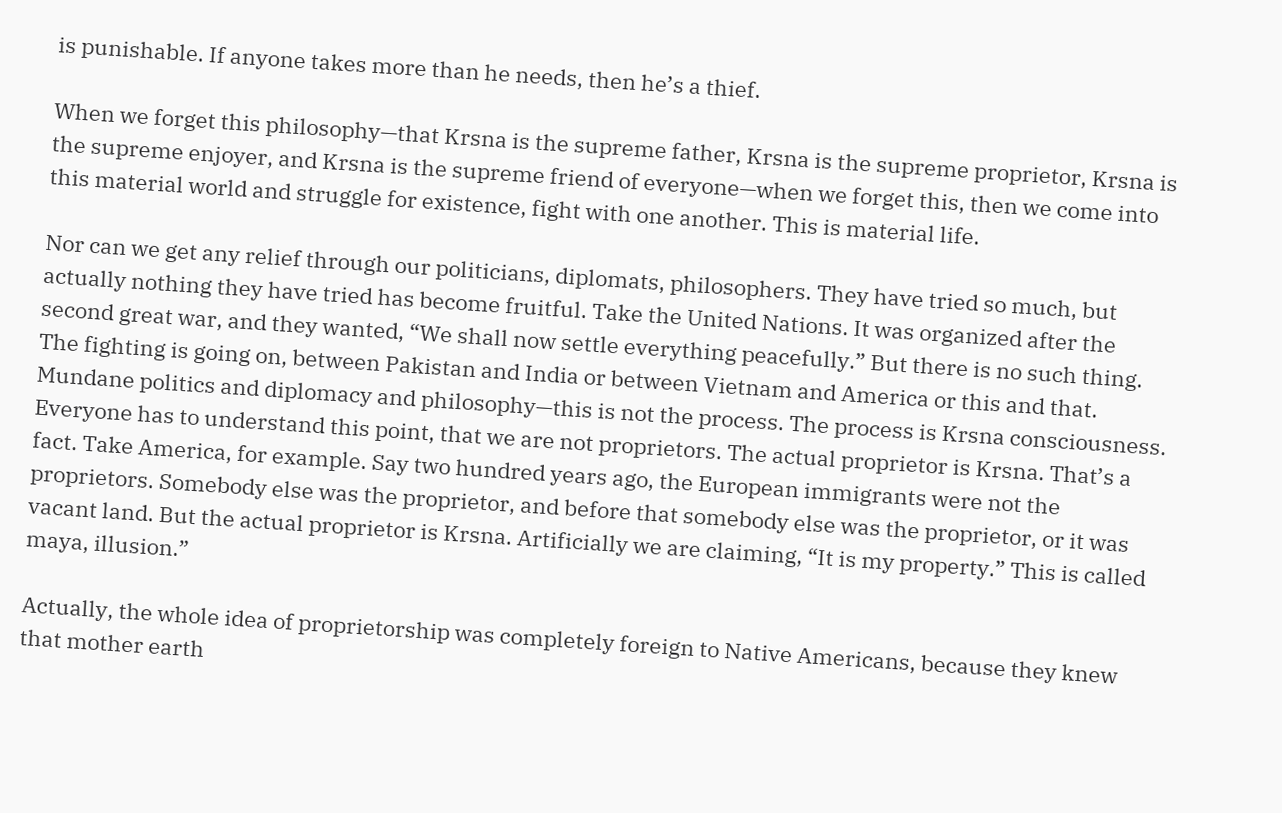is punishable. If anyone takes more than he needs, then he’s a thief.

When we forget this philosophy—that Krsna is the supreme father, Krsna is the supreme proprietor, Krsna is the supreme enjoyer, and Krsna is the supreme friend of everyone—when we forget this, then we come into this material world and struggle for existence, fight with one another. This is material life.

Nor can we get any relief through our politicians, diplomats, philosophers. They have tried so much, but actually nothing they have tried has become fruitful. Take the United Nations. It was organized after the second great war, and they wanted, “We shall now settle everything peacefully.” But there is no such thing. The fighting is going on, between Pakistan and India or between Vietnam and America or this and that. Mundane politics and diplomacy and philosophy—this is not the process. The process is Krsna consciousness. Everyone has to understand this point, that we are not proprietors. The actual proprietor is Krsna. That’s a fact. Take America, for example. Say two hundred years ago, the European immigrants were not the proprietors. Somebody else was the proprietor, and before that somebody else was the proprietor, or it was vacant land. But the actual proprietor is Krsna. Artificially we are claiming, “It is my property.” This is called maya, illusion.”

Actually, the whole idea of proprietorship was completely foreign to Native Americans, because they knew that mother earth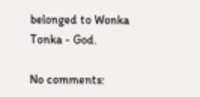belonged to Wonka Tonka - God.

No comments: